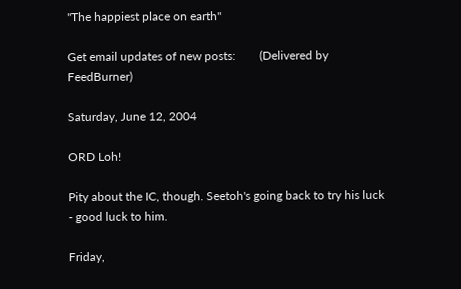"The happiest place on earth"

Get email updates of new posts:        (Delivered by FeedBurner)

Saturday, June 12, 2004

ORD Loh!

Pity about the IC, though. Seetoh's going back to try his luck - good luck to him.

Friday,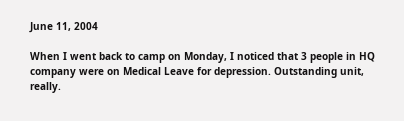June 11, 2004

When I went back to camp on Monday, I noticed that 3 people in HQ company were on Medical Leave for depression. Outstanding unit, really.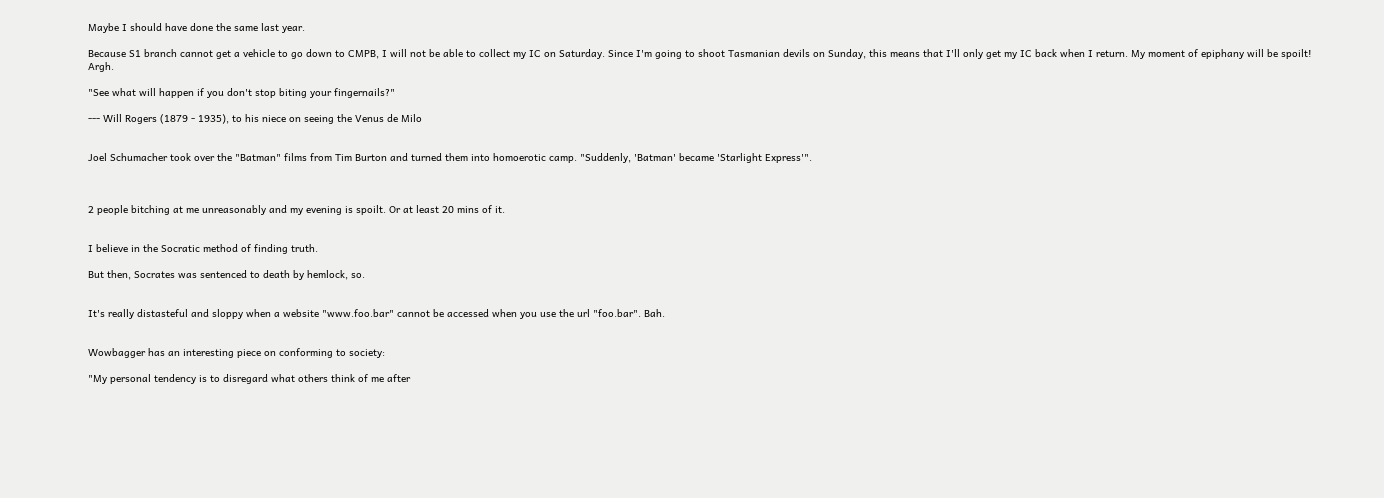Maybe I should have done the same last year.

Because S1 branch cannot get a vehicle to go down to CMPB, I will not be able to collect my IC on Saturday. Since I'm going to shoot Tasmanian devils on Sunday, this means that I'll only get my IC back when I return. My moment of epiphany will be spoilt! Argh.

"See what will happen if you don't stop biting your fingernails?"

--- Will Rogers (1879 - 1935), to his niece on seeing the Venus de Milo


Joel Schumacher took over the "Batman" films from Tim Burton and turned them into homoerotic camp. "Suddenly, 'Batman' became 'Starlight Express'".



2 people bitching at me unreasonably and my evening is spoilt. Or at least 20 mins of it.


I believe in the Socratic method of finding truth.

But then, Socrates was sentenced to death by hemlock, so.


It's really distasteful and sloppy when a website "www.foo.bar" cannot be accessed when you use the url "foo.bar". Bah.


Wowbagger has an interesting piece on conforming to society:

"My personal tendency is to disregard what others think of me after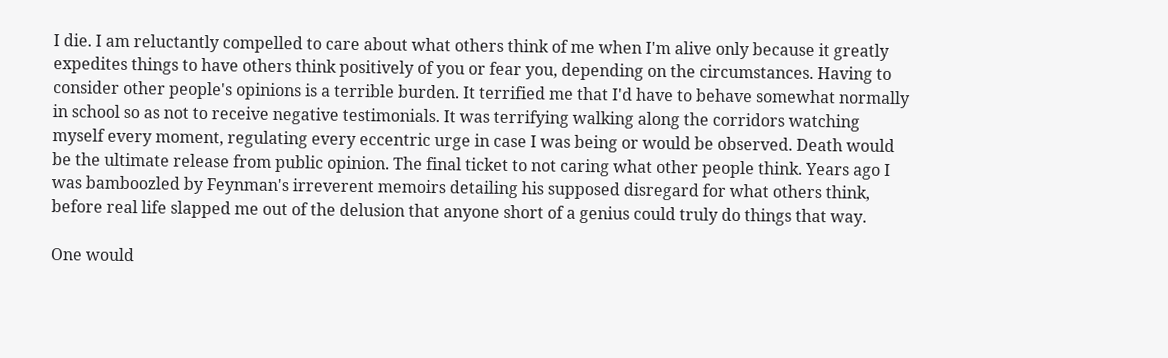I die. I am reluctantly compelled to care about what others think of me when I'm alive only because it greatly expedites things to have others think positively of you or fear you, depending on the circumstances. Having to consider other people's opinions is a terrible burden. It terrified me that I'd have to behave somewhat normally in school so as not to receive negative testimonials. It was terrifying walking along the corridors watching myself every moment, regulating every eccentric urge in case I was being or would be observed. Death would be the ultimate release from public opinion. The final ticket to not caring what other people think. Years ago I was bamboozled by Feynman's irreverent memoirs detailing his supposed disregard for what others think, before real life slapped me out of the delusion that anyone short of a genius could truly do things that way.

One would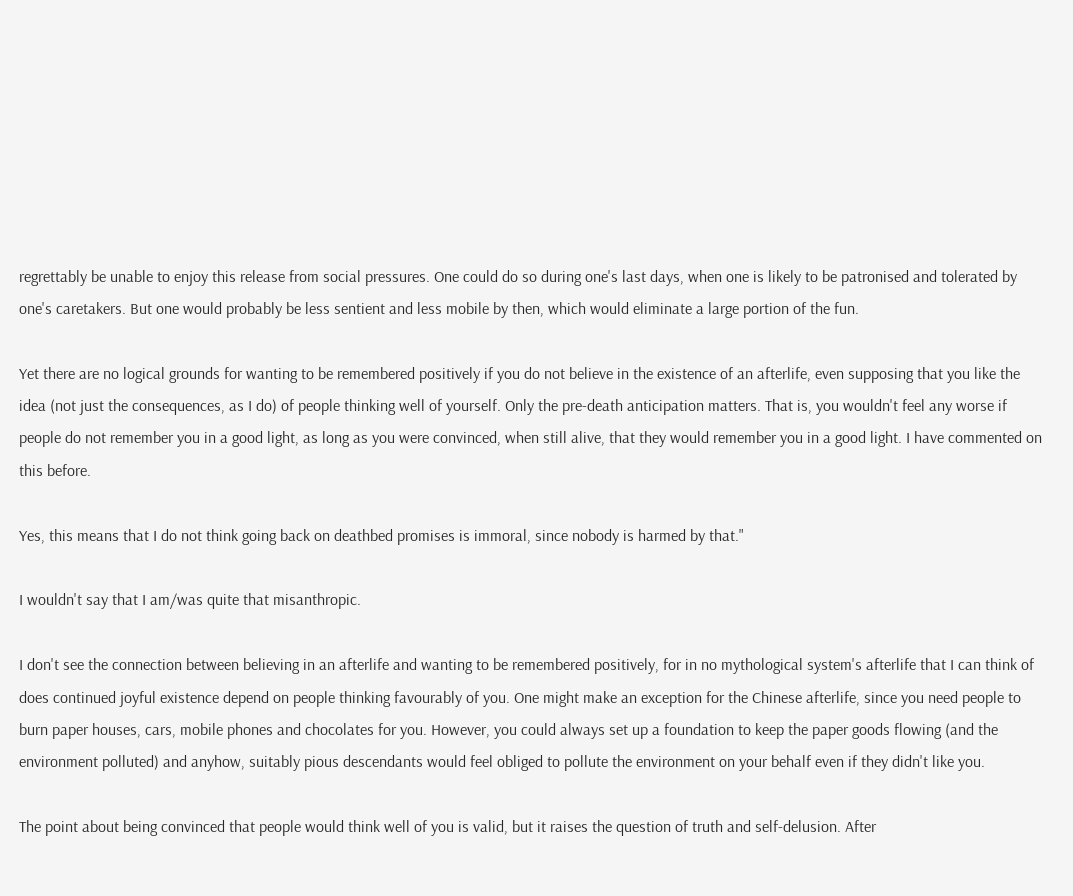regrettably be unable to enjoy this release from social pressures. One could do so during one's last days, when one is likely to be patronised and tolerated by one's caretakers. But one would probably be less sentient and less mobile by then, which would eliminate a large portion of the fun.

Yet there are no logical grounds for wanting to be remembered positively if you do not believe in the existence of an afterlife, even supposing that you like the idea (not just the consequences, as I do) of people thinking well of yourself. Only the pre-death anticipation matters. That is, you wouldn't feel any worse if people do not remember you in a good light, as long as you were convinced, when still alive, that they would remember you in a good light. I have commented on this before.

Yes, this means that I do not think going back on deathbed promises is immoral, since nobody is harmed by that."

I wouldn't say that I am/was quite that misanthropic.

I don't see the connection between believing in an afterlife and wanting to be remembered positively, for in no mythological system's afterlife that I can think of does continued joyful existence depend on people thinking favourably of you. One might make an exception for the Chinese afterlife, since you need people to burn paper houses, cars, mobile phones and chocolates for you. However, you could always set up a foundation to keep the paper goods flowing (and the environment polluted) and anyhow, suitably pious descendants would feel obliged to pollute the environment on your behalf even if they didn't like you.

The point about being convinced that people would think well of you is valid, but it raises the question of truth and self-delusion. After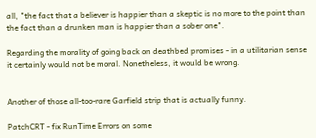all, "the fact that a believer is happier than a skeptic is no more to the point than the fact than a drunken man is happier than a sober one".

Regarding the morality of going back on deathbed promises - in a utilitarian sense it certainly would not be moral. Nonetheless, it would be wrong.


Another of those all-too-rare Garfield strip that is actually funny.

PatchCRT - fix RunTime Errors on some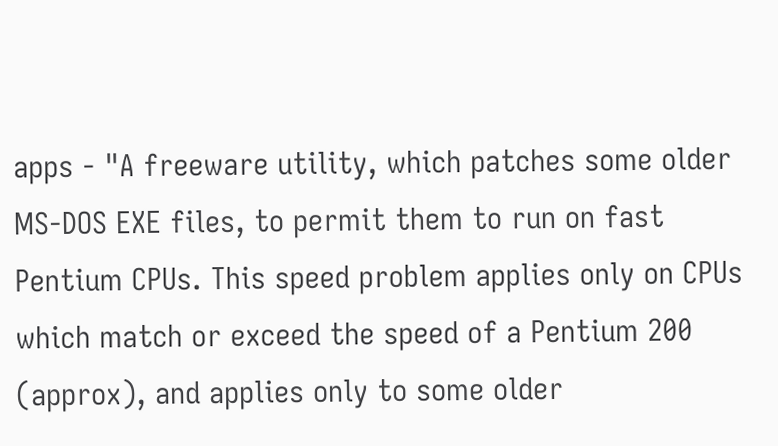apps - "A freeware utility, which patches some older MS-DOS EXE files, to permit them to run on fast Pentium CPUs. This speed problem applies only on CPUs which match or exceed the speed of a Pentium 200 (approx), and applies only to some older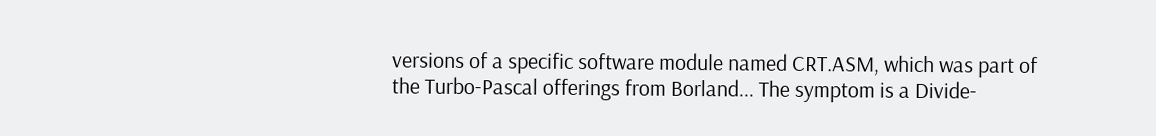versions of a specific software module named CRT.ASM, which was part of the Turbo-Pascal offerings from Borland... The symptom is a Divide-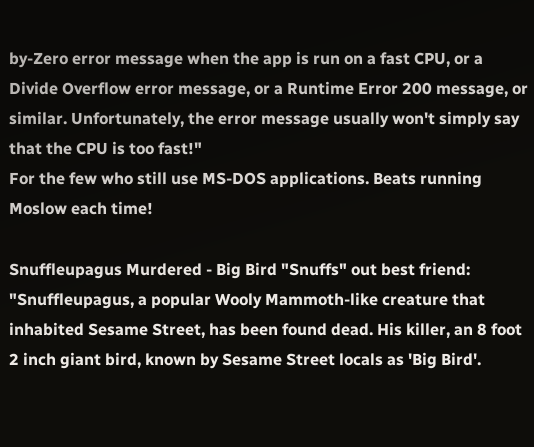by-Zero error message when the app is run on a fast CPU, or a Divide Overflow error message, or a Runtime Error 200 message, or similar. Unfortunately, the error message usually won't simply say that the CPU is too fast!"
For the few who still use MS-DOS applications. Beats running Moslow each time!

Snuffleupagus Murdered - Big Bird "Snuffs" out best friend: "Snuffleupagus, a popular Wooly Mammoth-like creature that inhabited Sesame Street, has been found dead. His killer, an 8 foot 2 inch giant bird, known by Sesame Street locals as 'Big Bird'.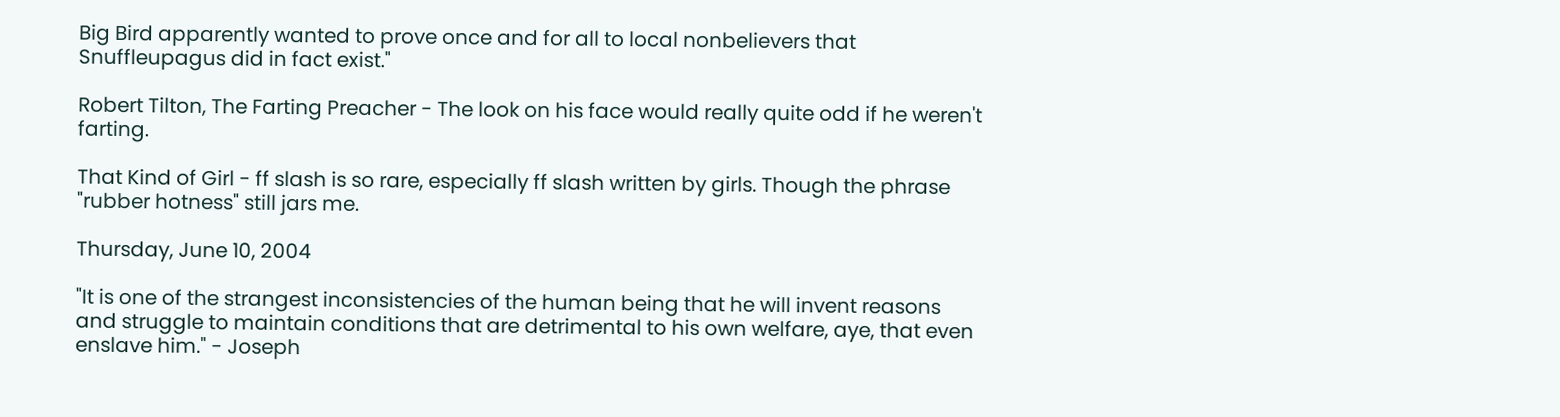Big Bird apparently wanted to prove once and for all to local nonbelievers that Snuffleupagus did in fact exist."

Robert Tilton, The Farting Preacher - The look on his face would really quite odd if he weren't farting.

That Kind of Girl - ff slash is so rare, especially ff slash written by girls. Though the phrase "rubber hotness" still jars me.

Thursday, June 10, 2004

"It is one of the strangest inconsistencies of the human being that he will invent reasons and struggle to maintain conditions that are detrimental to his own welfare, aye, that even enslave him." - Joseph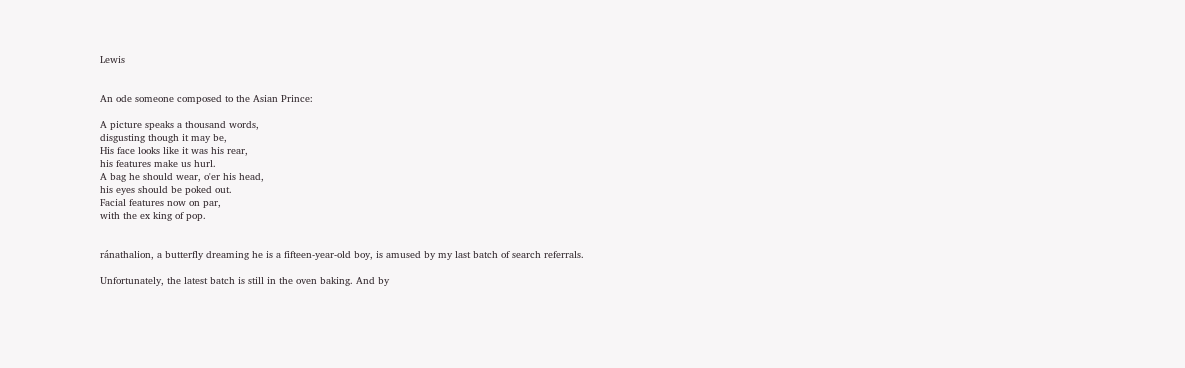Lewis


An ode someone composed to the Asian Prince:

A picture speaks a thousand words,
disgusting though it may be,
His face looks like it was his rear,
his features make us hurl.
A bag he should wear, o'er his head,
his eyes should be poked out.
Facial features now on par,
with the ex king of pop.


ránathalion, a butterfly dreaming he is a fifteen-year-old boy, is amused by my last batch of search referrals.

Unfortunately, the latest batch is still in the oven baking. And by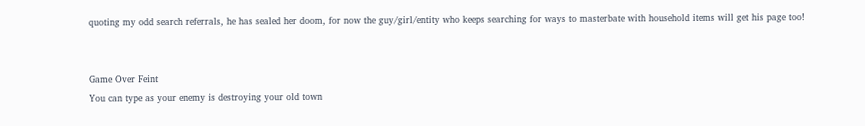quoting my odd search referrals, he has sealed her doom, for now the guy/girl/entity who keeps searching for ways to masterbate with household items will get his page too!


Game Over Feint
You can type as your enemy is destroying your old town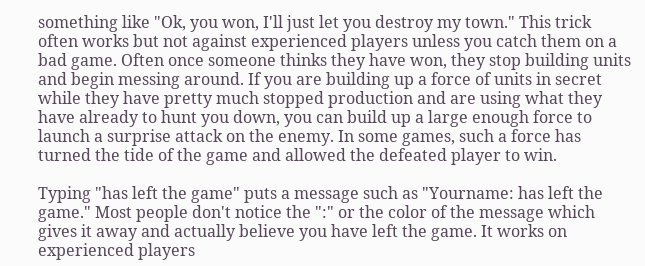something like "Ok, you won, I'll just let you destroy my town." This trick often works but not against experienced players unless you catch them on a bad game. Often once someone thinks they have won, they stop building units and begin messing around. If you are building up a force of units in secret while they have pretty much stopped production and are using what they have already to hunt you down, you can build up a large enough force to launch a surprise attack on the enemy. In some games, such a force has turned the tide of the game and allowed the defeated player to win.

Typing "has left the game" puts a message such as "Yourname: has left the game." Most people don't notice the ":" or the color of the message which gives it away and actually believe you have left the game. It works on experienced players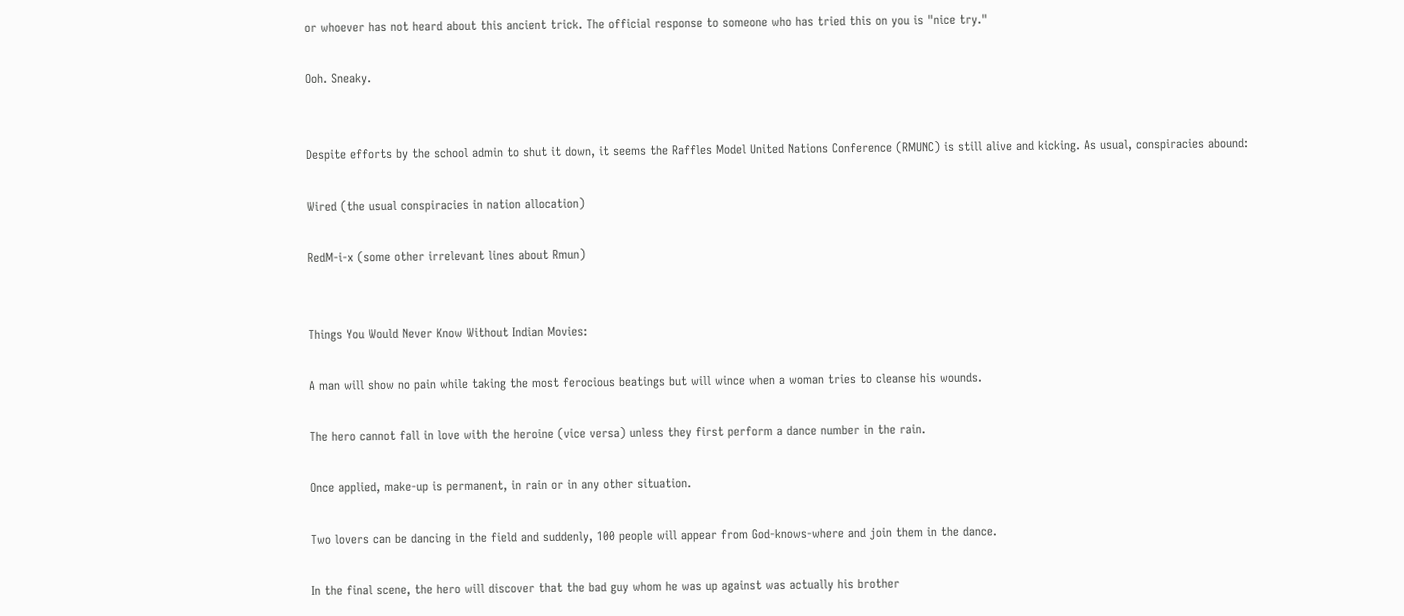or whoever has not heard about this ancient trick. The official response to someone who has tried this on you is "nice try."

Ooh. Sneaky.


Despite efforts by the school admin to shut it down, it seems the Raffles Model United Nations Conference (RMUNC) is still alive and kicking. As usual, conspiracies abound:

Wired (the usual conspiracies in nation allocation)

RedM-i-x (some other irrelevant lines about Rmun)


Things You Would Never Know Without Indian Movies:

A man will show no pain while taking the most ferocious beatings but will wince when a woman tries to cleanse his wounds.

The hero cannot fall in love with the heroine (vice versa) unless they first perform a dance number in the rain.

Once applied, make-up is permanent, in rain or in any other situation.

Two lovers can be dancing in the field and suddenly, 100 people will appear from God-knows-where and join them in the dance.

In the final scene, the hero will discover that the bad guy whom he was up against was actually his brother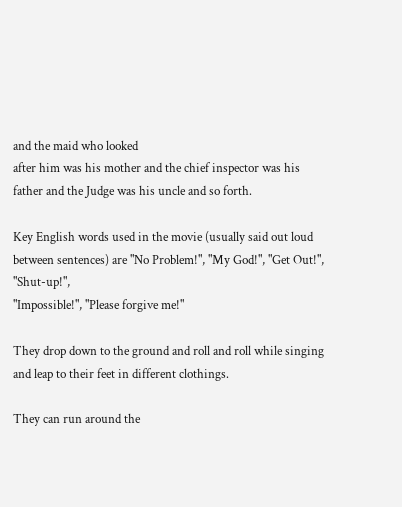and the maid who looked
after him was his mother and the chief inspector was his father and the Judge was his uncle and so forth.

Key English words used in the movie (usually said out loud between sentences) are "No Problem!", "My God!", "Get Out!", "Shut-up!",
"Impossible!", "Please forgive me!"

They drop down to the ground and roll and roll while singing and leap to their feet in different clothings.

They can run around the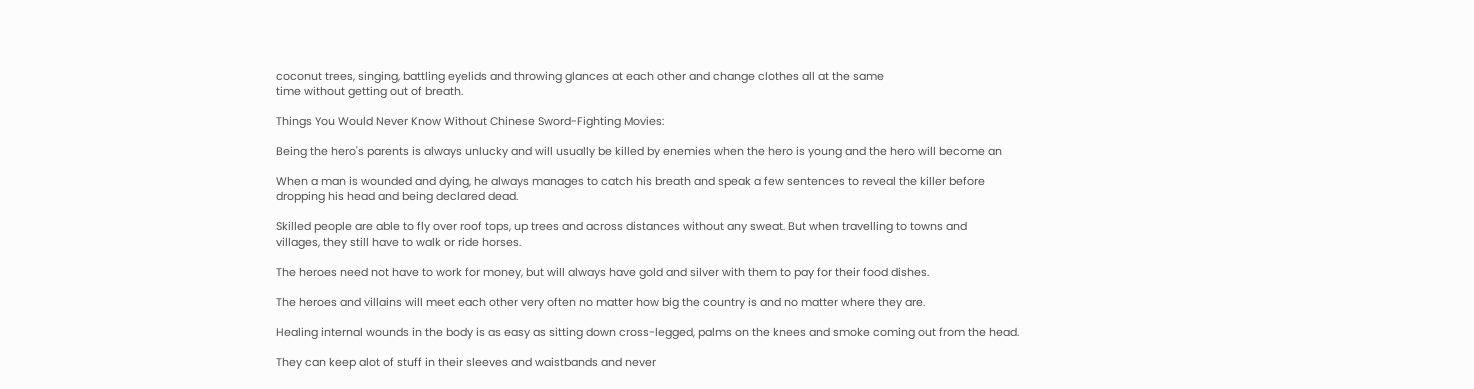coconut trees, singing, battling eyelids and throwing glances at each other and change clothes all at the same
time without getting out of breath.

Things You Would Never Know Without Chinese Sword-Fighting Movies:

Being the hero's parents is always unlucky and will usually be killed by enemies when the hero is young and the hero will become an

When a man is wounded and dying, he always manages to catch his breath and speak a few sentences to reveal the killer before
dropping his head and being declared dead.

Skilled people are able to fly over roof tops, up trees and across distances without any sweat. But when travelling to towns and
villages, they still have to walk or ride horses.

The heroes need not have to work for money, but will always have gold and silver with them to pay for their food dishes.

The heroes and villains will meet each other very often no matter how big the country is and no matter where they are.

Healing internal wounds in the body is as easy as sitting down cross-legged, palms on the knees and smoke coming out from the head.

They can keep alot of stuff in their sleeves and waistbands and never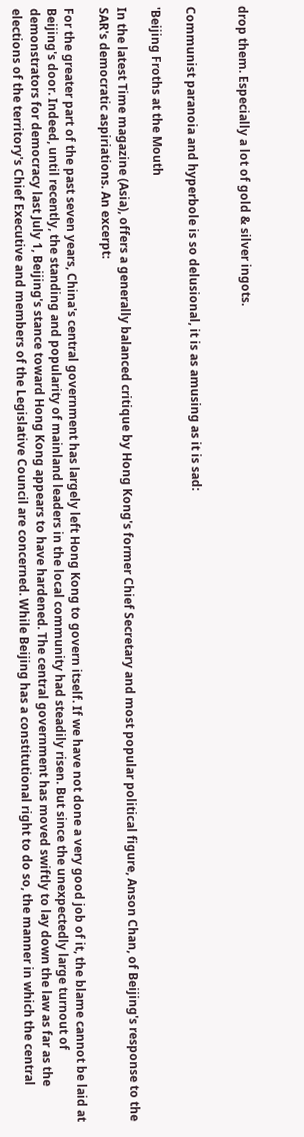drop them. Especially a lot of gold & silver ingots.


Communist paranoia and hyperbole is so delusional, it is as amusing as it is sad:

'Beijing Froths at the Mouth

In the latest Time magazine (Asia), offers a generally balanced critique by Hong Kong's former Chief Secretary and most popular political figure, Anson Chan, of Beijing's response to the SAR's democratic aspiriations. An excerpt:

For the greater part of the past seven years, China's central government has largely left Hong Kong to govern itself. If we have not done a very good job of it, the blame cannot be laid at Beijing's door. Indeed, until recently, the standing and popularity of mainland leaders in the local community had steadily risen. But since the unexpectedly large turnout of demonstrators for democracy last July 1, Beijing's stance toward Hong Kong appears to have hardened. The central government has moved swiftly to lay down the law as far as the elections of the territory's Chief Executive and members of the Legislative Council are concerned. While Beijing has a constitutional right to do so, the manner in which the central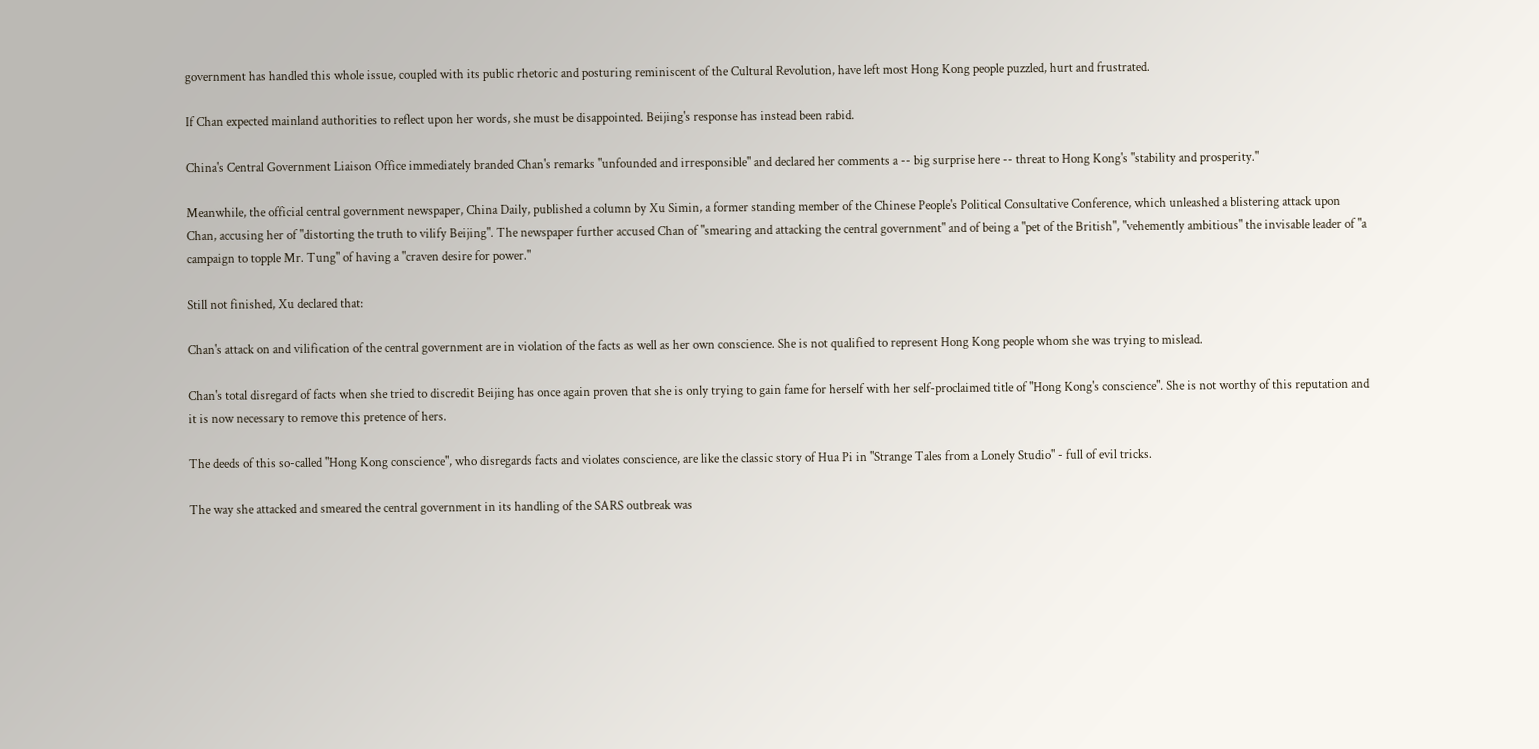government has handled this whole issue, coupled with its public rhetoric and posturing reminiscent of the Cultural Revolution, have left most Hong Kong people puzzled, hurt and frustrated.

If Chan expected mainland authorities to reflect upon her words, she must be disappointed. Beijing's response has instead been rabid.

China's Central Government Liaison Office immediately branded Chan's remarks "unfounded and irresponsible" and declared her comments a -- big surprise here -- threat to Hong Kong's "stability and prosperity."

Meanwhile, the official central government newspaper, China Daily, published a column by Xu Simin, a former standing member of the Chinese People's Political Consultative Conference, which unleashed a blistering attack upon Chan, accusing her of "distorting the truth to vilify Beijing". The newspaper further accused Chan of "smearing and attacking the central government" and of being a "pet of the British", "vehemently ambitious" the invisable leader of "a campaign to topple Mr. Tung" of having a "craven desire for power."

Still not finished, Xu declared that:

Chan's attack on and vilification of the central government are in violation of the facts as well as her own conscience. She is not qualified to represent Hong Kong people whom she was trying to mislead.

Chan's total disregard of facts when she tried to discredit Beijing has once again proven that she is only trying to gain fame for herself with her self-proclaimed title of "Hong Kong's conscience". She is not worthy of this reputation and it is now necessary to remove this pretence of hers.

The deeds of this so-called "Hong Kong conscience", who disregards facts and violates conscience, are like the classic story of Hua Pi in "Strange Tales from a Lonely Studio" - full of evil tricks.

The way she attacked and smeared the central government in its handling of the SARS outbreak was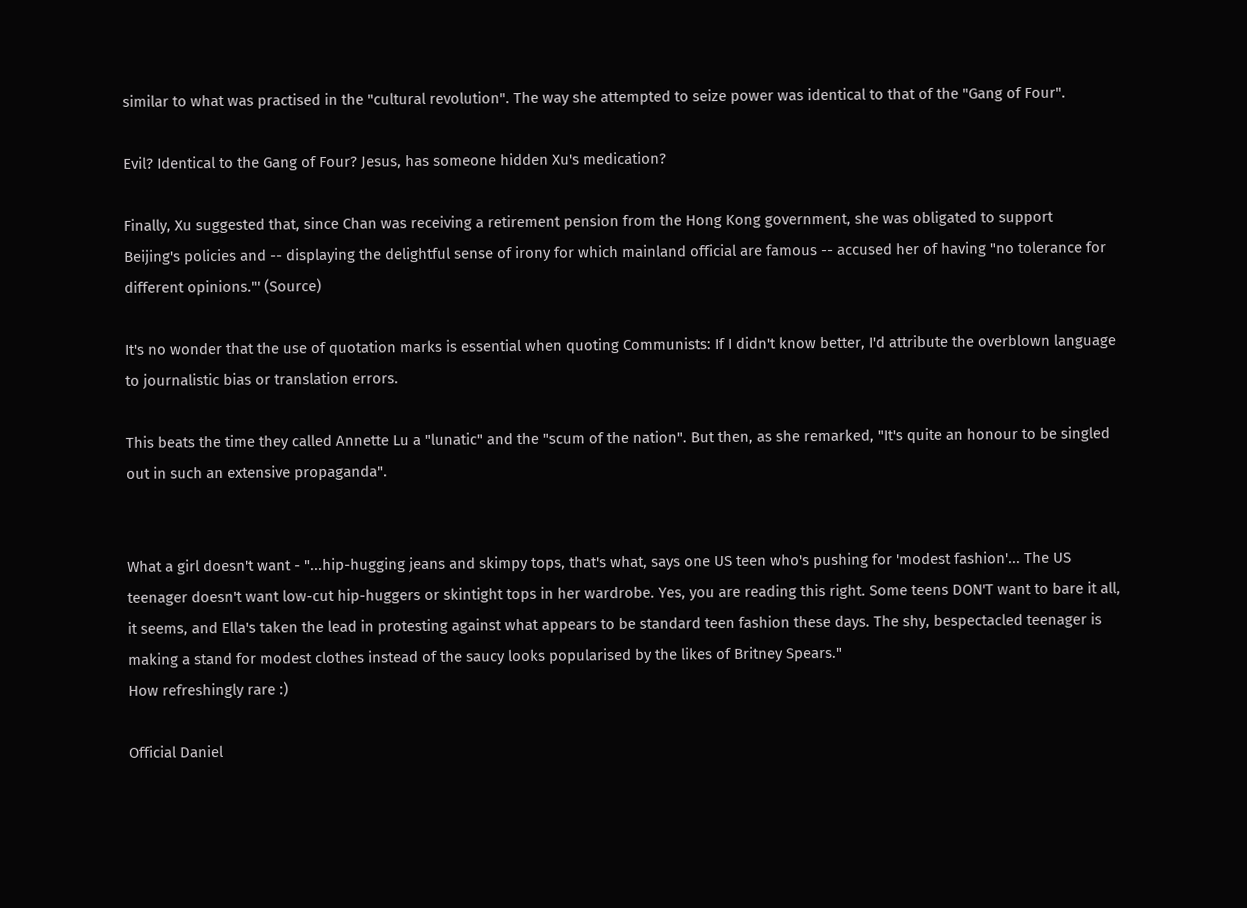similar to what was practised in the "cultural revolution". The way she attempted to seize power was identical to that of the "Gang of Four".

Evil? Identical to the Gang of Four? Jesus, has someone hidden Xu's medication?

Finally, Xu suggested that, since Chan was receiving a retirement pension from the Hong Kong government, she was obligated to support
Beijing's policies and -- displaying the delightful sense of irony for which mainland official are famous -- accused her of having "no tolerance for different opinions."' (Source)

It's no wonder that the use of quotation marks is essential when quoting Communists: If I didn't know better, I'd attribute the overblown language to journalistic bias or translation errors.

This beats the time they called Annette Lu a "lunatic" and the "scum of the nation". But then, as she remarked, "It's quite an honour to be singled out in such an extensive propaganda".


What a girl doesn't want - "...hip-hugging jeans and skimpy tops, that's what, says one US teen who's pushing for 'modest fashion'... The US teenager doesn't want low-cut hip-huggers or skintight tops in her wardrobe. Yes, you are reading this right. Some teens DON'T want to bare it all, it seems, and Ella's taken the lead in protesting against what appears to be standard teen fashion these days. The shy, bespectacled teenager is making a stand for modest clothes instead of the saucy looks popularised by the likes of Britney Spears."
How refreshingly rare :)

Official Daniel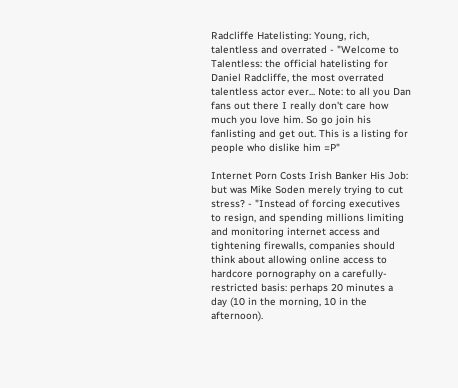Radcliffe Hatelisting: Young, rich, talentless and overrated - "Welcome to Talentless: the official hatelisting for Daniel Radcliffe, the most overrated talentless actor ever... Note: to all you Dan fans out there I really don't care how much you love him. So go join his fanlisting and get out. This is a listing for people who dislike him =P"

Internet Porn Costs Irish Banker His Job: but was Mike Soden merely trying to cut stress? - "Instead of forcing executives to resign, and spending millions limiting and monitoring internet access and tightening firewalls, companies should think about allowing online access to hardcore pornography on a carefully-restricted basis: perhaps 20 minutes a day (10 in the morning, 10 in the afternoon).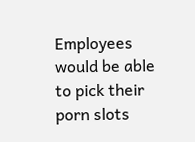Employees would be able to pick their porn slots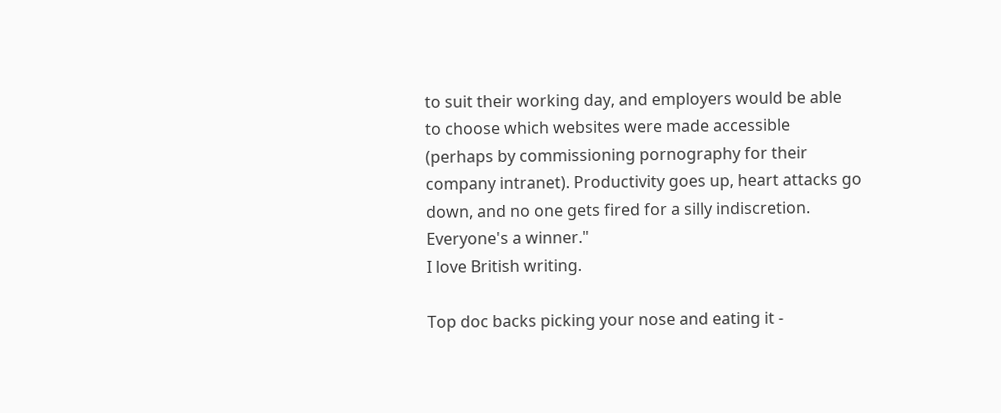to suit their working day, and employers would be able to choose which websites were made accessible (perhaps by commissioning pornography for their company intranet). Productivity goes up, heart attacks go down, and no one gets fired for a silly indiscretion. Everyone's a winner."
I love British writing.

Top doc backs picking your nose and eating it -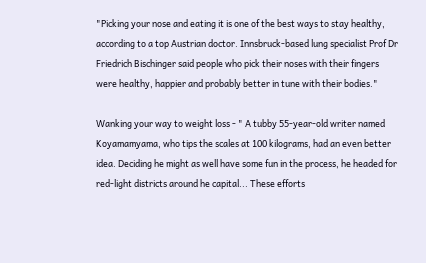"Picking your nose and eating it is one of the best ways to stay healthy, according to a top Austrian doctor. Innsbruck-based lung specialist Prof Dr Friedrich Bischinger said people who pick their noses with their fingers were healthy, happier and probably better in tune with their bodies."

Wanking your way to weight loss - " A tubby 55-year-old writer named Koyamamyama, who tips the scales at 100 kilograms, had an even better idea. Deciding he might as well have some fun in the process, he headed for red-light districts around he capital... These efforts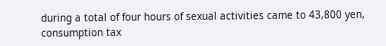during a total of four hours of sexual activities came to 43,800 yen, consumption tax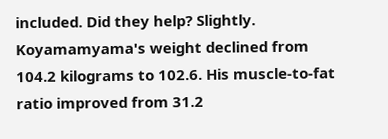included. Did they help? Slightly. Koyamamyama's weight declined from 104.2 kilograms to 102.6. His muscle-to-fat ratio improved from 31.2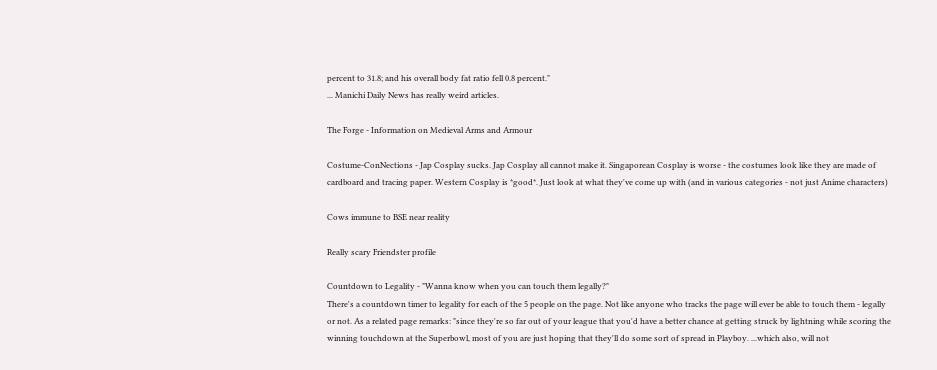percent to 31.8; and his overall body fat ratio fell 0.8 percent."
... Manichi Daily News has really weird articles.

The Forge - Information on Medieval Arms and Armour

Costume-ConNections - Jap Cosplay sucks. Jap Cosplay all cannot make it. Singaporean Cosplay is worse - the costumes look like they are made of cardboard and tracing paper. Western Cosplay is *good*. Just look at what they've come up with (and in various categories - not just Anime characters)

Cows immune to BSE near reality

Really scary Friendster profile

Countdown to Legality - "Wanna know when you can touch them legally?"
There's a countdown timer to legality for each of the 5 people on the page. Not like anyone who tracks the page will ever be able to touch them - legally or not. As a related page remarks: "since they're so far out of your league that you'd have a better chance at getting struck by lightning while scoring the winning touchdown at the Superbowl, most of you are just hoping that they'll do some sort of spread in Playboy. ...which also, will not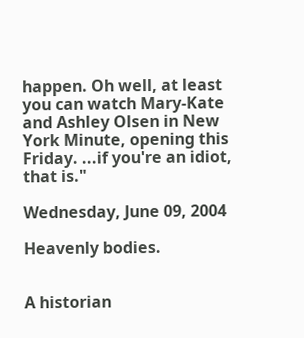happen. Oh well, at least you can watch Mary-Kate and Ashley Olsen in New York Minute, opening this Friday. ...if you're an idiot, that is."

Wednesday, June 09, 2004

Heavenly bodies.


A historian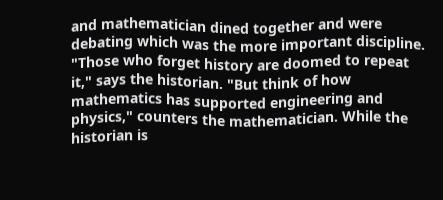and mathematician dined together and were debating which was the more important discipline. "Those who forget history are doomed to repeat it," says the historian. "But think of how mathematics has supported engineering and physics," counters the mathematician. While the historian is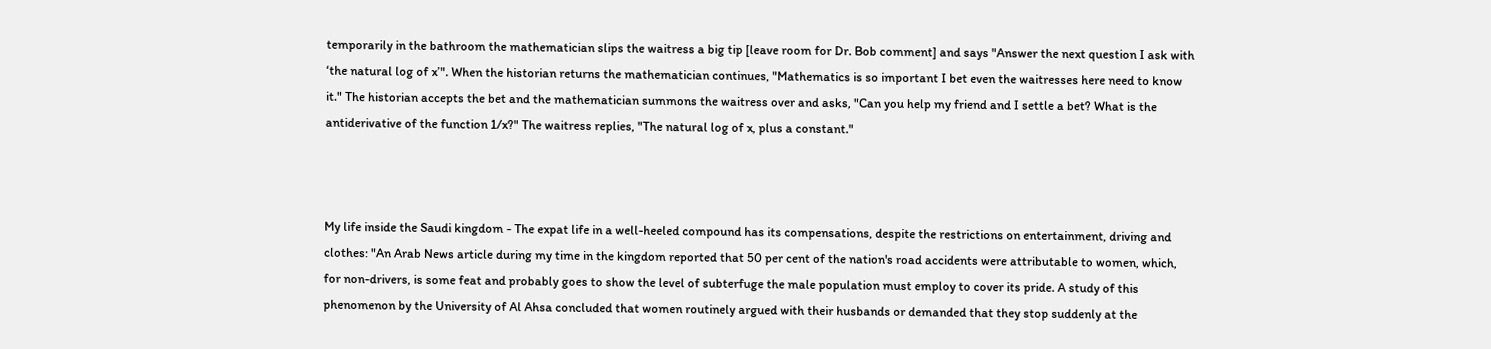temporarily in the bathroom the mathematician slips the waitress a big tip [leave room for Dr. Bob comment] and says "Answer the next question I ask with ‘the natural log of x’". When the historian returns the mathematician continues, "Mathematics is so important I bet even the waitresses here need to know it." The historian accepts the bet and the mathematician summons the waitress over and asks, "Can you help my friend and I settle a bet? What is the antiderivative of the function 1/x?" The waitress replies, "The natural log of x, plus a constant."



My life inside the Saudi kingdom - The expat life in a well-heeled compound has its compensations, despite the restrictions on entertainment, driving and clothes: "An Arab News article during my time in the kingdom reported that 50 per cent of the nation's road accidents were attributable to women, which, for non-drivers, is some feat and probably goes to show the level of subterfuge the male population must employ to cover its pride. A study of this phenomenon by the University of Al Ahsa concluded that women routinely argued with their husbands or demanded that they stop suddenly at the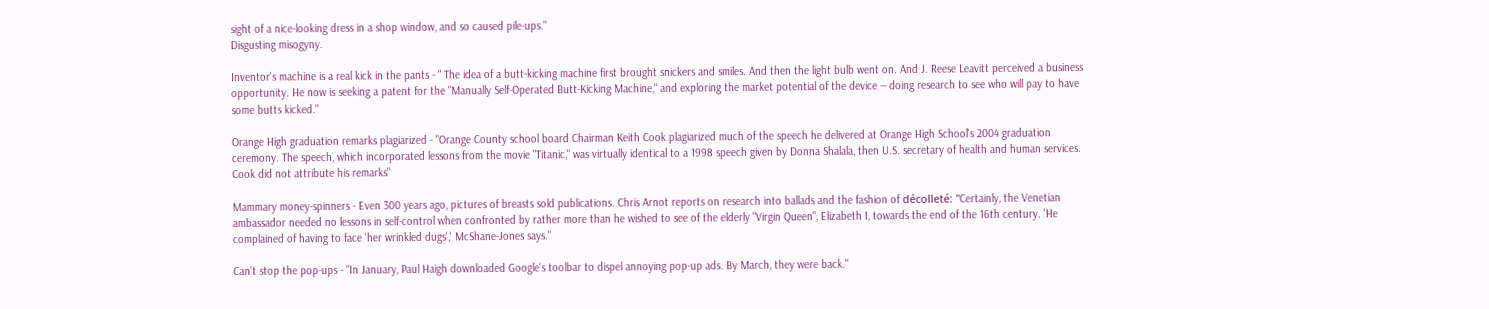sight of a nice-looking dress in a shop window, and so caused pile-ups."
Disgusting misogyny.

Inventor's machine is a real kick in the pants - " The idea of a butt-kicking machine first brought snickers and smiles. And then the light bulb went on. And J. Reese Leavitt perceived a business opportunity. He now is seeking a patent for the "Manually Self-Operated Butt-Kicking Machine," and exploring the market potential of the device -- doing research to see who will pay to have some butts kicked."

Orange High graduation remarks plagiarized - "Orange County school board Chairman Keith Cook plagiarized much of the speech he delivered at Orange High School's 2004 graduation ceremony. The speech, which incorporated lessons from the movie "Titanic," was virtually identical to a 1998 speech given by Donna Shalala, then U.S. secretary of health and human services. Cook did not attribute his remarks"

Mammary money-spinners - Even 300 years ago, pictures of breasts sold publications. Chris Arnot reports on research into ballads and the fashion of décolleté: "Certainly, the Venetian ambassador needed no lessons in self-control when confronted by rather more than he wished to see of the elderly "Virgin Queen", Elizabeth I, towards the end of the 16th century. 'He complained of having to face 'her wrinkled dugs',' McShane-Jones says."

Can't stop the pop-ups - "In January, Paul Haigh downloaded Google's toolbar to dispel annoying pop-up ads. By March, they were back."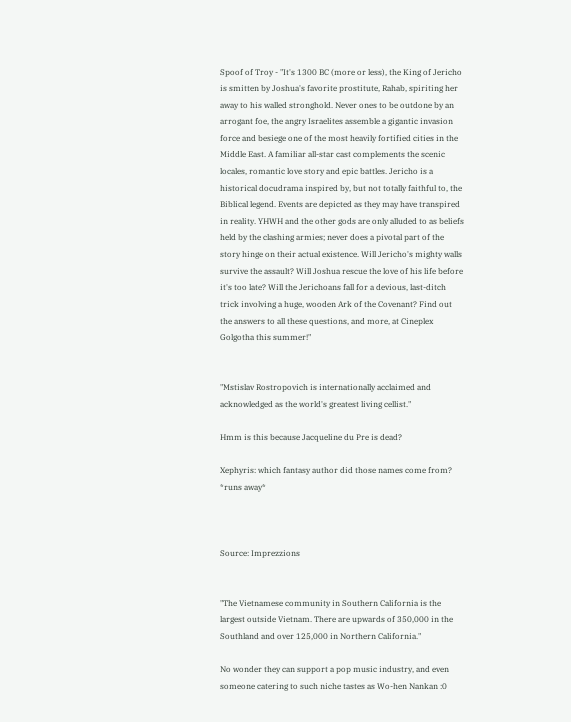Spoof of Troy - "It's 1300 BC (more or less), the King of Jericho is smitten by Joshua's favorite prostitute, Rahab, spiriting her away to his walled stronghold. Never ones to be outdone by an arrogant foe, the angry Israelites assemble a gigantic invasion force and besiege one of the most heavily fortified cities in the Middle East. A familiar all-star cast complements the scenic locales, romantic love story and epic battles. Jericho is a historical docudrama inspired by, but not totally faithful to, the Biblical legend. Events are depicted as they may have transpired in reality. YHWH and the other gods are only alluded to as beliefs held by the clashing armies; never does a pivotal part of the story hinge on their actual existence. Will Jericho's mighty walls survive the assault? Will Joshua rescue the love of his life before it's too late? Will the Jerichoans fall for a devious, last-ditch trick involving a huge, wooden Ark of the Covenant? Find out the answers to all these questions, and more, at Cineplex Golgotha this summer!"


"Mstislav Rostropovich is internationally acclaimed and acknowledged as the world's greatest living cellist."

Hmm is this because Jacqueline du Pre is dead?

Xephyris: which fantasy author did those names come from? *runs away*



Source: Imprezzions


"The Vietnamese community in Southern California is the largest outside Vietnam. There are upwards of 350,000 in the Southland and over 125,000 in Northern California."

No wonder they can support a pop music industry, and even someone catering to such niche tastes as Wo-hen Nankan :0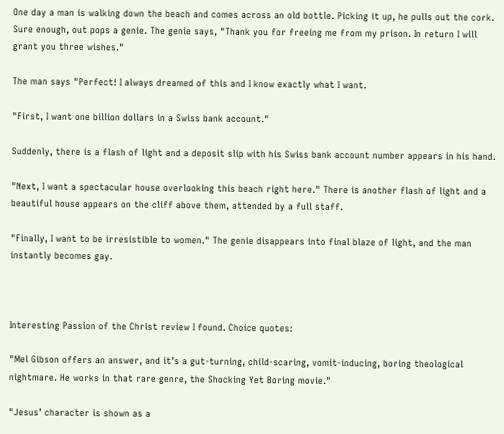One day a man is walking down the beach and comes across an old bottle. Picking it up, he pulls out the cork. Sure enough, out pops a genie. The genie says, "Thank you for freeing me from my prison. In return I will grant you three wishes."

The man says "Perfect! I always dreamed of this and I know exactly what I want.

"First, I want one billion dollars in a Swiss bank account."

Suddenly, there is a flash of light and a deposit slip with his Swiss bank account number appears in his hand.

"Next, I want a spectacular house overlooking this beach right here." There is another flash of light and a beautiful house appears on the cliff above them, attended by a full staff.

"Finally, I want to be irresistible to women." The genie disappears into final blaze of light, and the man instantly becomes gay.



Interesting Passion of the Christ review I found. Choice quotes:

"Mel Gibson offers an answer, and it’s a gut-turning, child-scaring, vomit-inducing, boring theological nightmare. He works in that rare genre, the Shocking Yet Boring movie."

"Jesus’ character is shown as a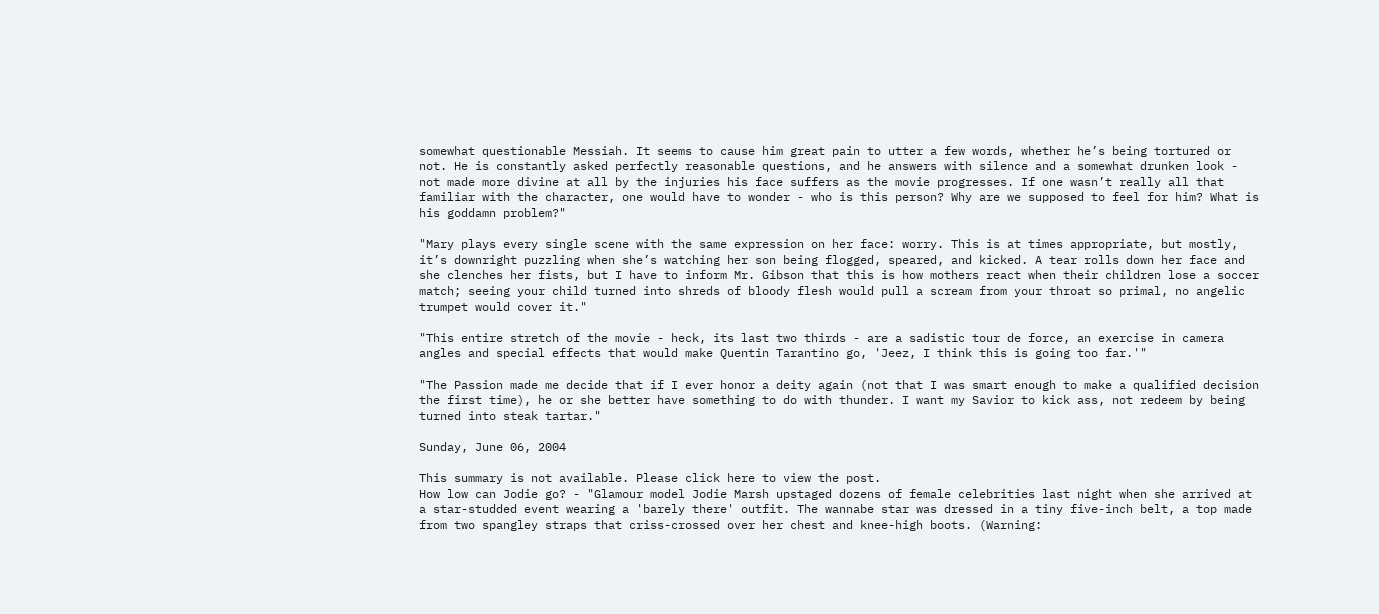somewhat questionable Messiah. It seems to cause him great pain to utter a few words, whether he’s being tortured or not. He is constantly asked perfectly reasonable questions, and he answers with silence and a somewhat drunken look - not made more divine at all by the injuries his face suffers as the movie progresses. If one wasn’t really all that familiar with the character, one would have to wonder - who is this person? Why are we supposed to feel for him? What is his goddamn problem?"

"Mary plays every single scene with the same expression on her face: worry. This is at times appropriate, but mostly, it’s downright puzzling when she’s watching her son being flogged, speared, and kicked. A tear rolls down her face and she clenches her fists, but I have to inform Mr. Gibson that this is how mothers react when their children lose a soccer match; seeing your child turned into shreds of bloody flesh would pull a scream from your throat so primal, no angelic trumpet would cover it."

"This entire stretch of the movie - heck, its last two thirds - are a sadistic tour de force, an exercise in camera angles and special effects that would make Quentin Tarantino go, 'Jeez, I think this is going too far.'"

"The Passion made me decide that if I ever honor a deity again (not that I was smart enough to make a qualified decision the first time), he or she better have something to do with thunder. I want my Savior to kick ass, not redeem by being turned into steak tartar."

Sunday, June 06, 2004

This summary is not available. Please click here to view the post.
How low can Jodie go? - "Glamour model Jodie Marsh upstaged dozens of female celebrities last night when she arrived at a star-studded event wearing a 'barely there' outfit. The wannabe star was dressed in a tiny five-inch belt, a top made from two spangley straps that criss-crossed over her chest and knee-high boots. (Warning: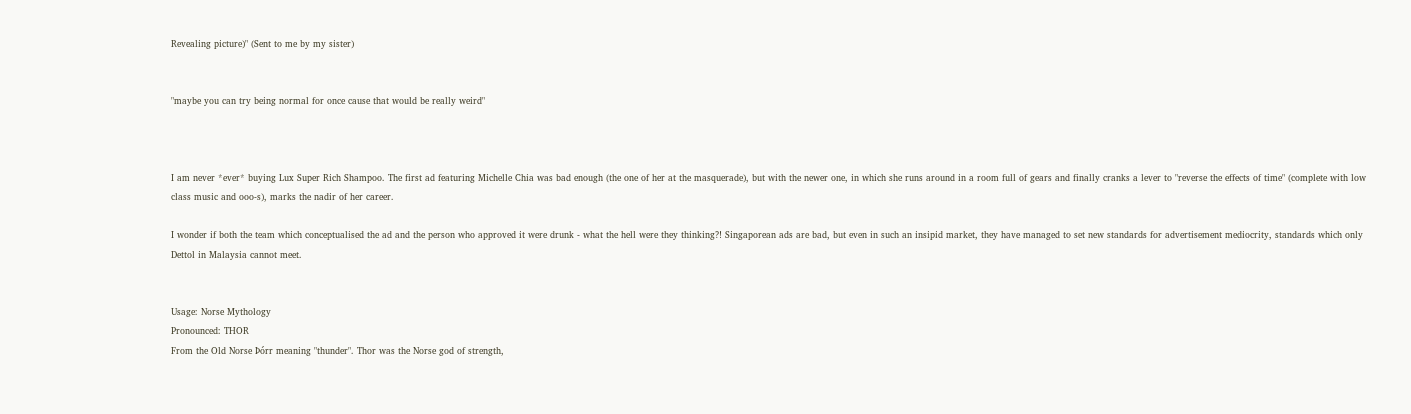Revealing picture)" (Sent to me by my sister)


"maybe you can try being normal for once cause that would be really weird"



I am never *ever* buying Lux Super Rich Shampoo. The first ad featuring Michelle Chia was bad enough (the one of her at the masquerade), but with the newer one, in which she runs around in a room full of gears and finally cranks a lever to "reverse the effects of time" (complete with low class music and ooo-s), marks the nadir of her career.

I wonder if both the team which conceptualised the ad and the person who approved it were drunk - what the hell were they thinking?! Singaporean ads are bad, but even in such an insipid market, they have managed to set new standards for advertisement mediocrity, standards which only Dettol in Malaysia cannot meet.


Usage: Norse Mythology
Pronounced: THOR
From the Old Norse Þórr meaning "thunder". Thor was the Norse god of strength,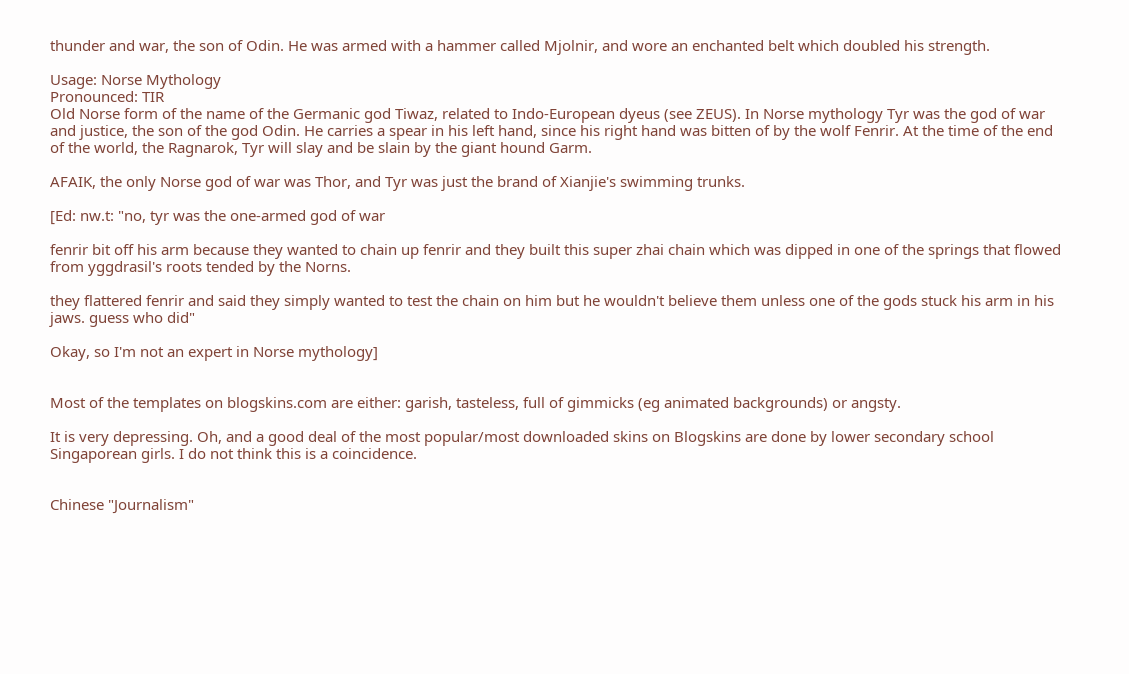thunder and war, the son of Odin. He was armed with a hammer called Mjolnir, and wore an enchanted belt which doubled his strength.

Usage: Norse Mythology
Pronounced: TIR
Old Norse form of the name of the Germanic god Tiwaz, related to Indo-European dyeus (see ZEUS). In Norse mythology Tyr was the god of war and justice, the son of the god Odin. He carries a spear in his left hand, since his right hand was bitten of by the wolf Fenrir. At the time of the end of the world, the Ragnarok, Tyr will slay and be slain by the giant hound Garm.

AFAIK, the only Norse god of war was Thor, and Tyr was just the brand of Xianjie's swimming trunks.

[Ed: nw.t: "no, tyr was the one-armed god of war

fenrir bit off his arm because they wanted to chain up fenrir and they built this super zhai chain which was dipped in one of the springs that flowed from yggdrasil's roots tended by the Norns.

they flattered fenrir and said they simply wanted to test the chain on him but he wouldn't believe them unless one of the gods stuck his arm in his jaws. guess who did"

Okay, so I'm not an expert in Norse mythology]


Most of the templates on blogskins.com are either: garish, tasteless, full of gimmicks (eg animated backgrounds) or angsty.

It is very depressing. Oh, and a good deal of the most popular/most downloaded skins on Blogskins are done by lower secondary school Singaporean girls. I do not think this is a coincidence.


Chinese "Journalism"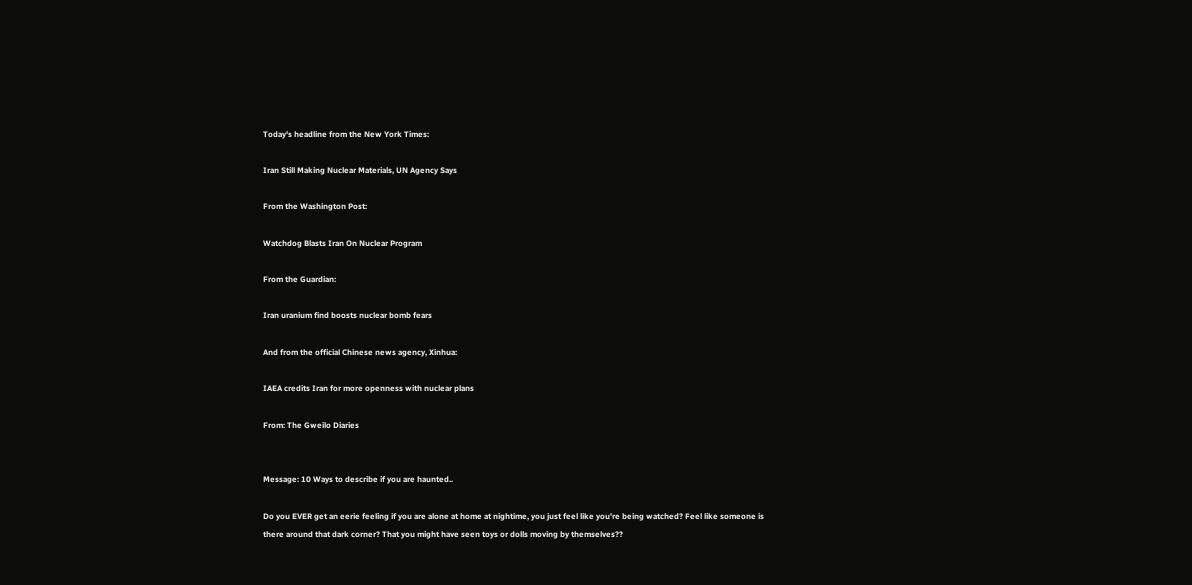Today's headline from the New York Times:

Iran Still Making Nuclear Materials, UN Agency Says

From the Washington Post:

Watchdog Blasts Iran On Nuclear Program

From the Guardian:

Iran uranium find boosts nuclear bomb fears

And from the official Chinese news agency, Xinhua:

IAEA credits Iran for more openness with nuclear plans

From: The Gweilo Diaries


Message: 10 Ways to describe if you are haunted..

Do you EVER get an eerie feeling if you are alone at home at nightime, you just feel like you're being watched? Feel like someone is there around that dark corner? That you might have seen toys or dolls moving by themselves??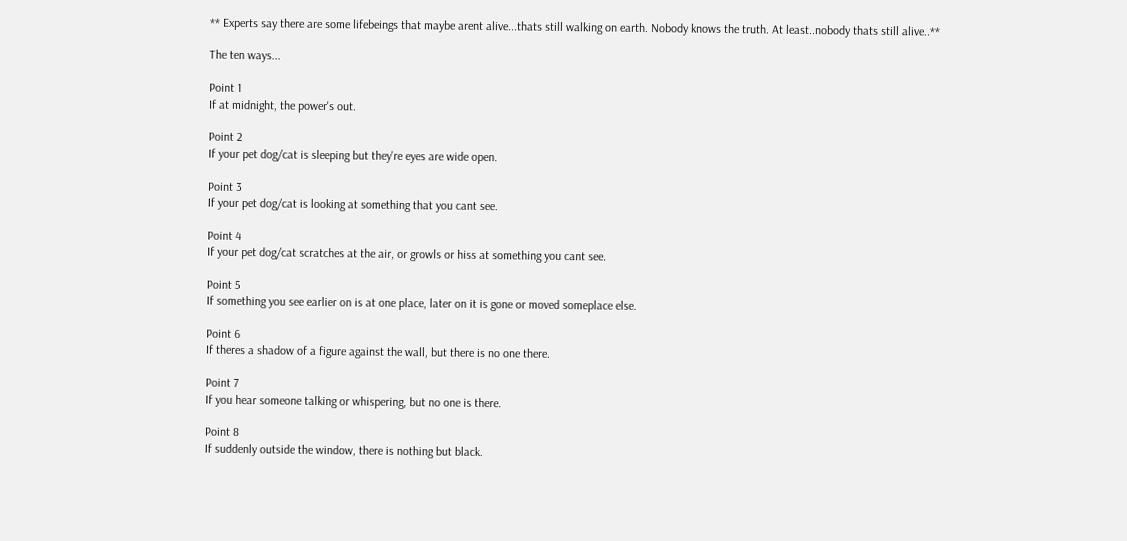** Experts say there are some lifebeings that maybe arent alive...thats still walking on earth. Nobody knows the truth. At least..nobody thats still alive..**

The ten ways...

Point 1
If at midnight, the power's out.

Point 2
If your pet dog/cat is sleeping but they're eyes are wide open.

Point 3
If your pet dog/cat is looking at something that you cant see.

Point 4
If your pet dog/cat scratches at the air, or growls or hiss at something you cant see.

Point 5
If something you see earlier on is at one place, later on it is gone or moved someplace else.

Point 6
If theres a shadow of a figure against the wall, but there is no one there.

Point 7
If you hear someone talking or whispering, but no one is there.

Point 8
If suddenly outside the window, there is nothing but black.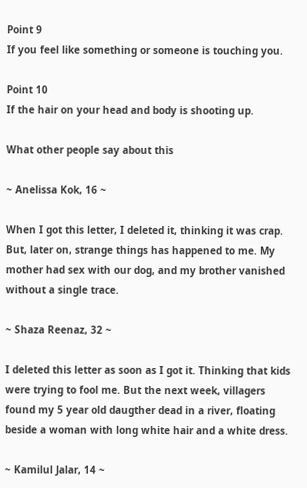Point 9
If you feel like something or someone is touching you.

Point 10
If the hair on your head and body is shooting up.

What other people say about this

~ Anelissa Kok, 16 ~

When I got this letter, I deleted it, thinking it was crap. But, later on, strange things has happened to me. My mother had sex with our dog, and my brother vanished without a single trace.

~ Shaza Reenaz, 32 ~

I deleted this letter as soon as I got it. Thinking that kids were trying to fool me. But the next week, villagers found my 5 year old daugther dead in a river, floating beside a woman with long white hair and a white dress.

~ Kamilul Jalar, 14 ~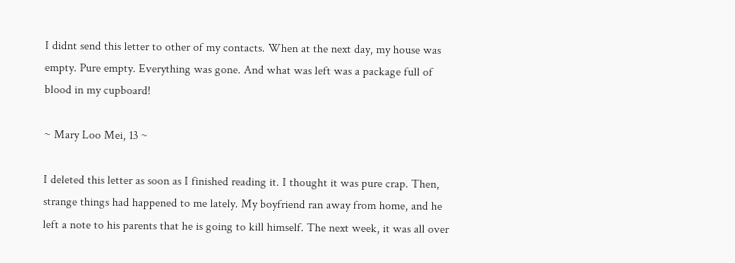I didnt send this letter to other of my contacts. When at the next day, my house was empty. Pure empty. Everything was gone. And what was left was a package full of blood in my cupboard!

~ Mary Loo Mei, 13 ~

I deleted this letter as soon as I finished reading it. I thought it was pure crap. Then, strange things had happened to me lately. My boyfriend ran away from home, and he left a note to his parents that he is going to kill himself. The next week, it was all over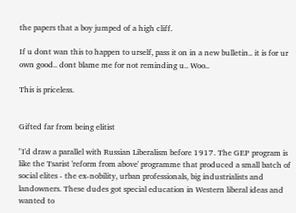the papers that a boy jumped of a high cliff.

If u dont wan this to happen to urself, pass it on in a new bulletin.. it is for ur own good.. dont blame me for not reminding u.. Woo..

This is priceless.


Gifted far from being elitist

"I'd draw a parallel with Russian Liberalism before 1917. The GEP program is like the Tsarist 'reform from above' programme that produced a small batch of social elites - the ex-nobility, urban professionals, big industrialists and landowners. These dudes got special education in Western liberal ideas and wanted to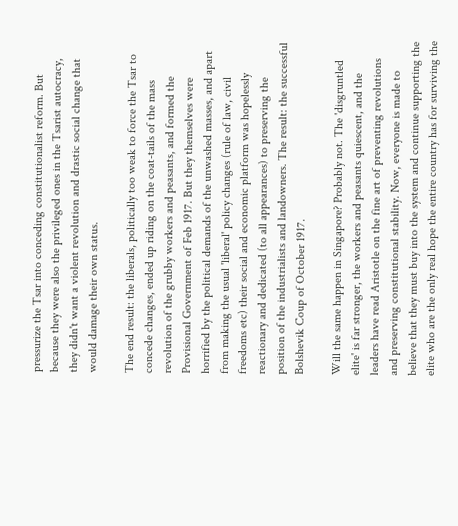pressurize the Tsar into conceding constitutionalist reform. But because they were also the privileged ones in the Tsarist autocracy, they didn't want a violent revolution and drastic social change that would damage their own status.

The end result: the liberals, politically too weak to force the Tsar to concede changes, ended up riding on the coat-tails of the mass revolution of the grubby workers and peasants, and formed the Provisional Government of Feb 1917. But they themselves were horrified by the political demands of the unwashed masses, and apart from making the usual 'liberal' policy changes (rule of law, civil freedoms etc) their social and economic platform was hopelessly reactionary and dedicated (to all appearances) to preserving the position of the industrialists and landowners. The result: the successful Bolshevik Coup of October 1917.

Will the same happen in Singapore? Probably not. The 'disgruntled elite' is far stronger, the workers and peasants quiescent, and the leaders have read Aristotle on the fine art of preventing revolutions and preserving constitutional stability. Now, everyone is made to believe that they must buy into the system and continue supporting the elite who are the only real hope the entire country has for surviving the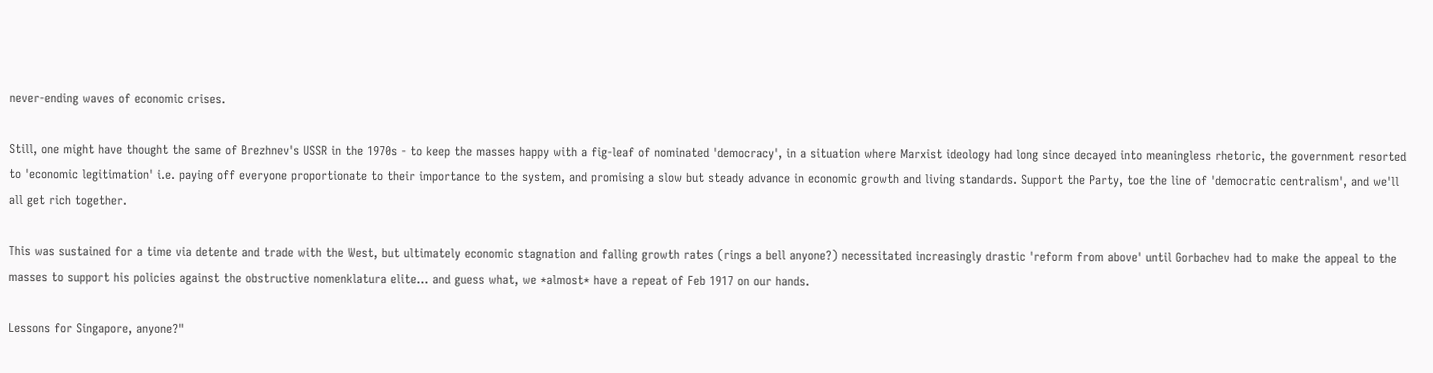never-ending waves of economic crises.

Still, one might have thought the same of Brezhnev's USSR in the 1970s - to keep the masses happy with a fig-leaf of nominated 'democracy', in a situation where Marxist ideology had long since decayed into meaningless rhetoric, the government resorted to 'economic legitimation' i.e. paying off everyone proportionate to their importance to the system, and promising a slow but steady advance in economic growth and living standards. Support the Party, toe the line of 'democratic centralism', and we'll all get rich together.

This was sustained for a time via detente and trade with the West, but ultimately economic stagnation and falling growth rates (rings a bell anyone?) necessitated increasingly drastic 'reform from above' until Gorbachev had to make the appeal to the masses to support his policies against the obstructive nomenklatura elite... and guess what, we *almost* have a repeat of Feb 1917 on our hands.

Lessons for Singapore, anyone?"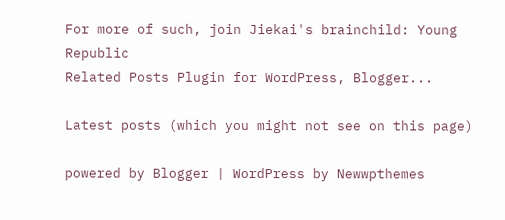For more of such, join Jiekai's brainchild: Young Republic
Related Posts Plugin for WordPress, Blogger...

Latest posts (which you might not see on this page)

powered by Blogger | WordPress by Newwpthemes